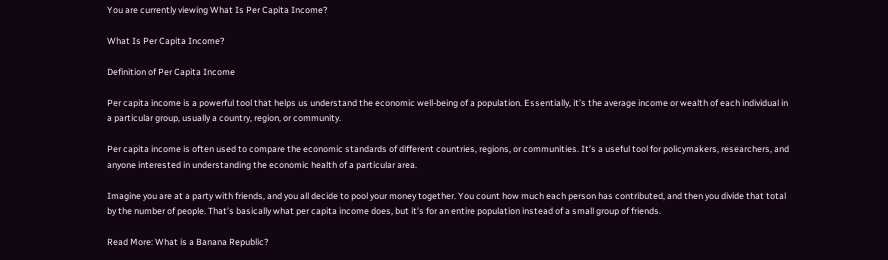You are currently viewing What Is Per Capita Income?

What Is Per Capita Income?

Definition of Per Capita Income

Per capita income is a powerful tool that helps us understand the economic well-being of a population. Essentially, it’s the average income or wealth of each individual in a particular group, usually a country, region, or community.

Per capita income is often used to compare the economic standards of different countries, regions, or communities. It’s a useful tool for policymakers, researchers, and anyone interested in understanding the economic health of a particular area.

Imagine you are at a party with friends, and you all decide to pool your money together. You count how much each person has contributed, and then you divide that total by the number of people. That’s basically what per capita income does, but it’s for an entire population instead of a small group of friends.

Read More: What is a Banana Republic?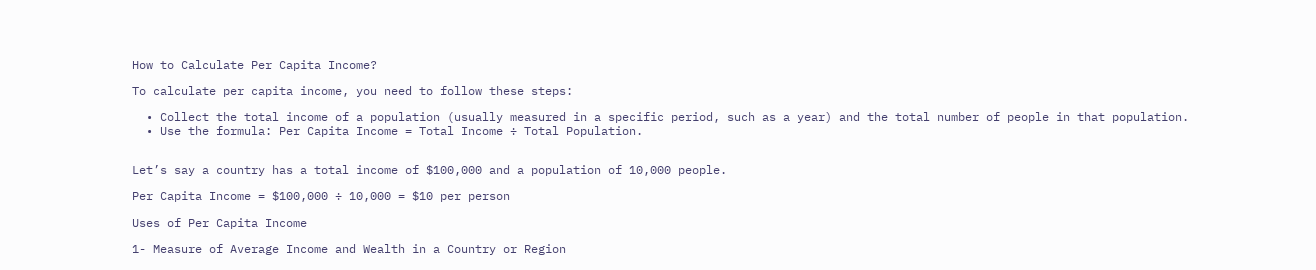How to Calculate Per Capita Income?

To calculate per capita income, you need to follow these steps:

  • Collect the total income of a population (usually measured in a specific period, such as a year) and the total number of people in that population.
  • Use the formula: Per Capita Income = Total Income ÷ Total Population.


Let’s say a country has a total income of $100,000 and a population of 10,000 people.

Per Capita Income = $100,000 ÷ 10,000 = $10 per person

Uses of Per Capita Income

1- Measure of Average Income and Wealth in a Country or Region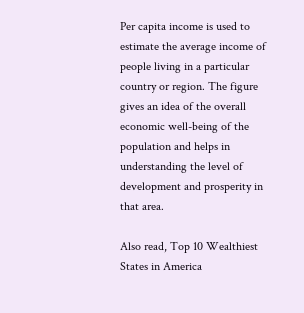Per capita income is used to estimate the average income of people living in a particular country or region. The figure gives an idea of the overall economic well-being of the population and helps in understanding the level of development and prosperity in that area.

Also read, Top 10 Wealthiest States in America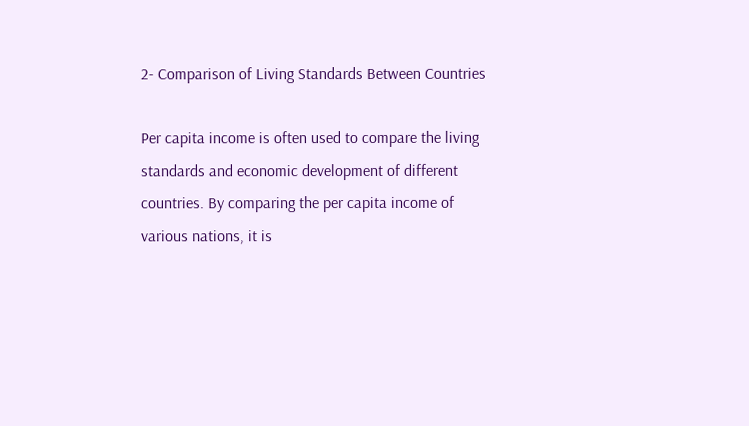2- Comparison of Living Standards Between Countries

Per capita income is often used to compare the living standards and economic development of different countries. By comparing the per capita income of various nations, it is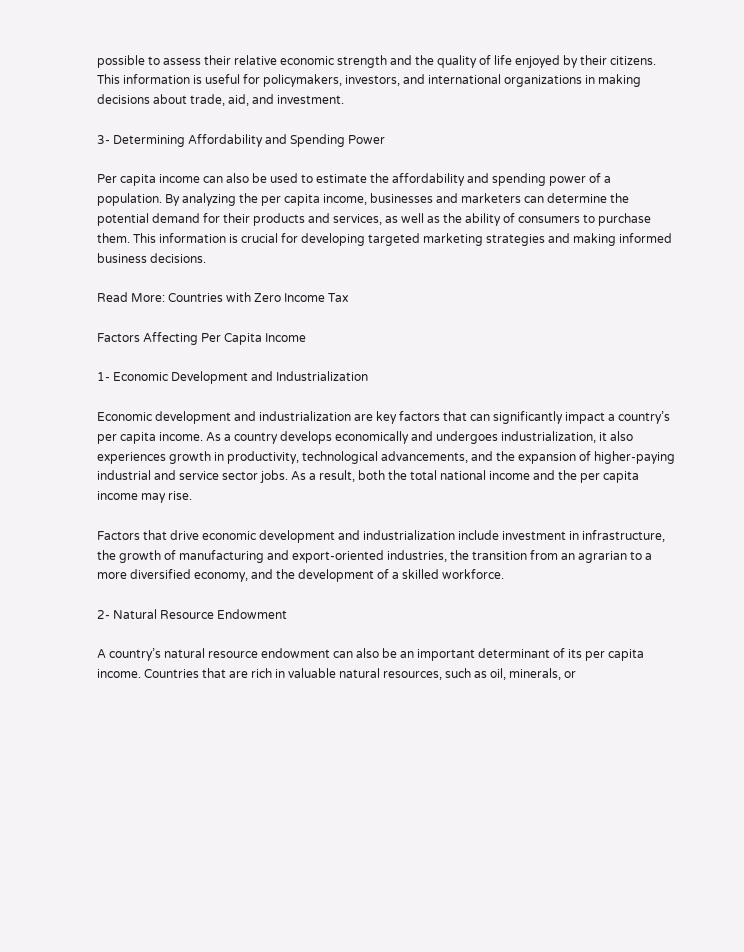possible to assess their relative economic strength and the quality of life enjoyed by their citizens. This information is useful for policymakers, investors, and international organizations in making decisions about trade, aid, and investment.

3- Determining Affordability and Spending Power

Per capita income can also be used to estimate the affordability and spending power of a population. By analyzing the per capita income, businesses and marketers can determine the potential demand for their products and services, as well as the ability of consumers to purchase them. This information is crucial for developing targeted marketing strategies and making informed business decisions.

Read More: Countries with Zero Income Tax

Factors Affecting Per Capita Income

1- Economic Development and Industrialization

Economic development and industrialization are key factors that can significantly impact a country’s per capita income. As a country develops economically and undergoes industrialization, it also experiences growth in productivity, technological advancements, and the expansion of higher-paying industrial and service sector jobs. As a result, both the total national income and the per capita income may rise.

Factors that drive economic development and industrialization include investment in infrastructure, the growth of manufacturing and export-oriented industries, the transition from an agrarian to a more diversified economy, and the development of a skilled workforce.

2- Natural Resource Endowment

A country’s natural resource endowment can also be an important determinant of its per capita income. Countries that are rich in valuable natural resources, such as oil, minerals, or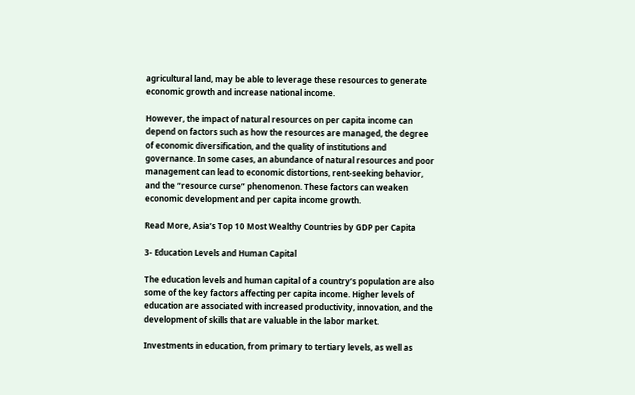agricultural land, may be able to leverage these resources to generate economic growth and increase national income.

However, the impact of natural resources on per capita income can depend on factors such as how the resources are managed, the degree of economic diversification, and the quality of institutions and governance. In some cases, an abundance of natural resources and poor management can lead to economic distortions, rent-seeking behavior, and the “resource curse” phenomenon. These factors can weaken economic development and per capita income growth.

Read More, Asia’s Top 10 Most Wealthy Countries by GDP per Capita

3- Education Levels and Human Capital

The education levels and human capital of a country’s population are also some of the key factors affecting per capita income. Higher levels of education are associated with increased productivity, innovation, and the development of skills that are valuable in the labor market.

Investments in education, from primary to tertiary levels, as well as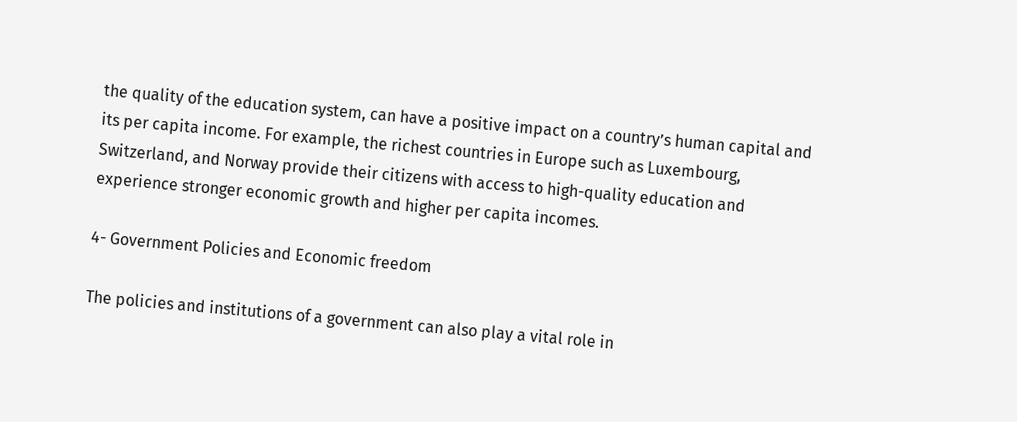the quality of the education system, can have a positive impact on a country’s human capital and its per capita income. For example, the richest countries in Europe such as Luxembourg, Switzerland, and Norway provide their citizens with access to high-quality education and experience stronger economic growth and higher per capita incomes.

4- Government Policies and Economic freedom

The policies and institutions of a government can also play a vital role in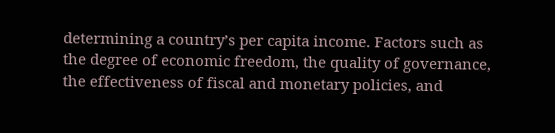determining a country’s per capita income. Factors such as the degree of economic freedom, the quality of governance, the effectiveness of fiscal and monetary policies, and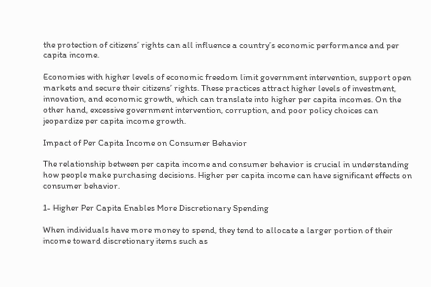the protection of citizens’ rights can all influence a country’s economic performance and per capita income.

Economies with higher levels of economic freedom limit government intervention, support open markets and secure their citizens’ rights. These practices attract higher levels of investment, innovation, and economic growth, which can translate into higher per capita incomes. On the other hand, excessive government intervention, corruption, and poor policy choices can jeopardize per capita income growth.

Impact of Per Capita Income on Consumer Behavior

The relationship between per capita income and consumer behavior is crucial in understanding how people make purchasing decisions. Higher per capita income can have significant effects on consumer behavior.

1- Higher Per Capita Enables More Discretionary Spending

When individuals have more money to spend, they tend to allocate a larger portion of their income toward discretionary items such as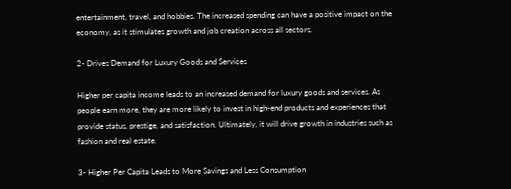entertainment, travel, and hobbies. The increased spending can have a positive impact on the economy, as it stimulates growth and job creation across all sectors.

2- Drives Demand for Luxury Goods and Services

Higher per capita income leads to an increased demand for luxury goods and services. As people earn more, they are more likely to invest in high-end products and experiences that provide status, prestige, and satisfaction. Ultimately, it will drive growth in industries such as fashion and real estate.

3- Higher Per Capita Leads to More Savings and Less Consumption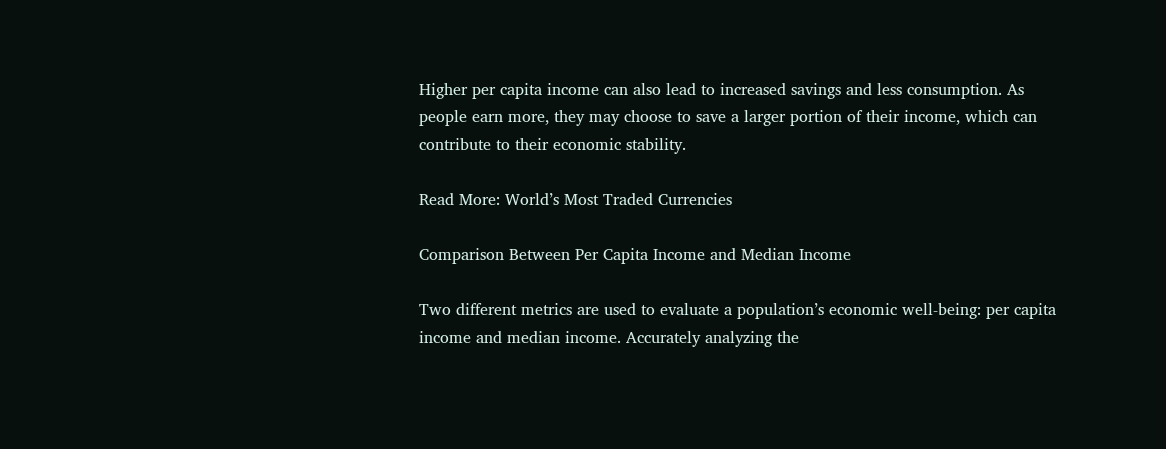Higher per capita income can also lead to increased savings and less consumption. As people earn more, they may choose to save a larger portion of their income, which can contribute to their economic stability.

Read More: World’s Most Traded Currencies

Comparison Between Per Capita Income and Median Income

Two different metrics are used to evaluate a population’s economic well-being: per capita income and median income. Accurately analyzing the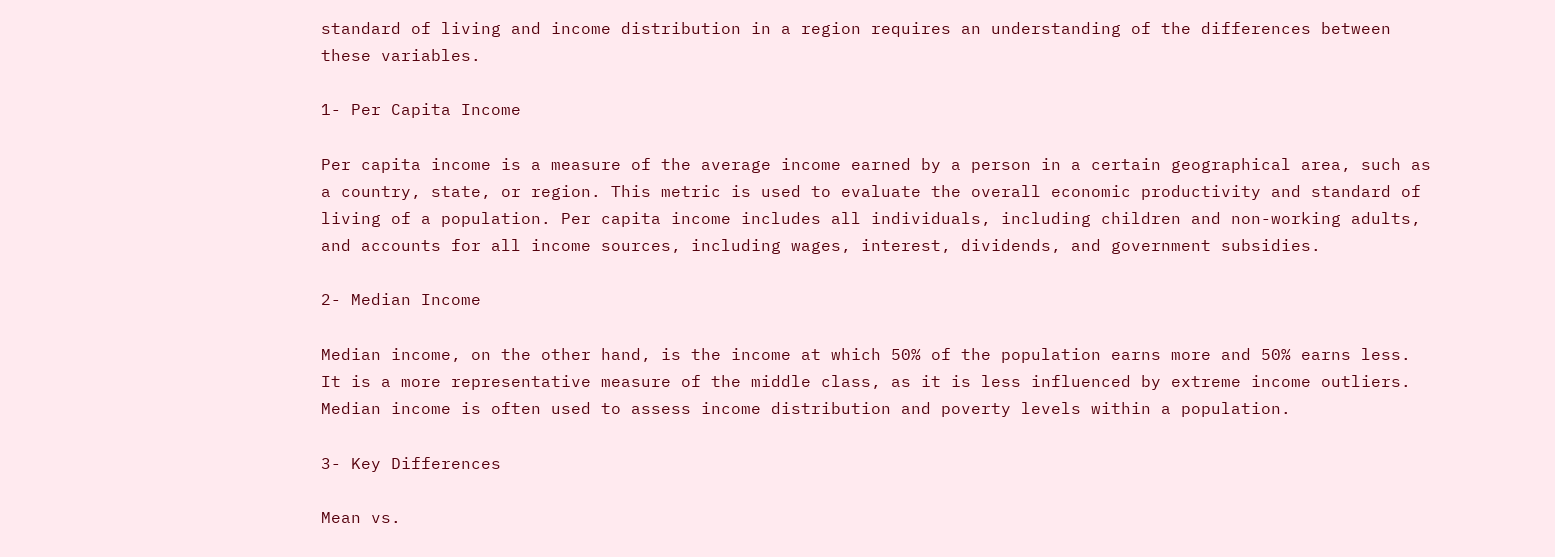standard of living and income distribution in a region requires an understanding of the differences between these variables.

1- Per Capita Income

Per capita income is a measure of the average income earned by a person in a certain geographical area, such as a country, state, or region. This metric is used to evaluate the overall economic productivity and standard of living of a population. Per capita income includes all individuals, including children and non-working adults, and accounts for all income sources, including wages, interest, dividends, and government subsidies.

2- Median Income

Median income, on the other hand, is the income at which 50% of the population earns more and 50% earns less. It is a more representative measure of the middle class, as it is less influenced by extreme income outliers. Median income is often used to assess income distribution and poverty levels within a population.

3- Key Differences

Mean vs.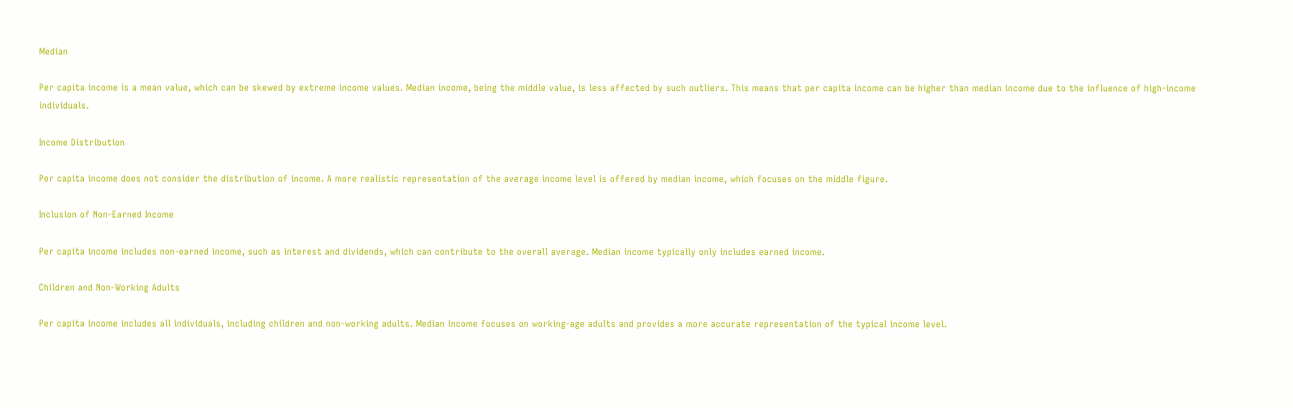Median

Per capita income is a mean value, which can be skewed by extreme income values. Median income, being the middle value, is less affected by such outliers. This means that per capita income can be higher than median income due to the influence of high-income individuals.

Income Distribution

Per capita income does not consider the distribution of income. A more realistic representation of the average income level is offered by median income, which focuses on the middle figure.

Inclusion of Non-Earned Income

Per capita income includes non-earned income, such as interest and dividends, which can contribute to the overall average. Median income typically only includes earned income.

Children and Non-Working Adults

Per capita income includes all individuals, including children and non-working adults. Median income focuses on working-age adults and provides a more accurate representation of the typical income level.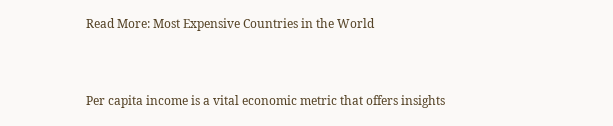Read More: Most Expensive Countries in the World


Per capita income is a vital economic metric that offers insights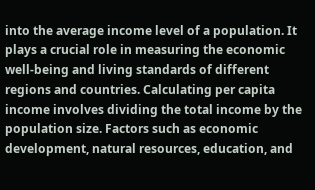into the average income level of a population. It plays a crucial role in measuring the economic well-being and living standards of different regions and countries. Calculating per capita income involves dividing the total income by the population size. Factors such as economic development, natural resources, education, and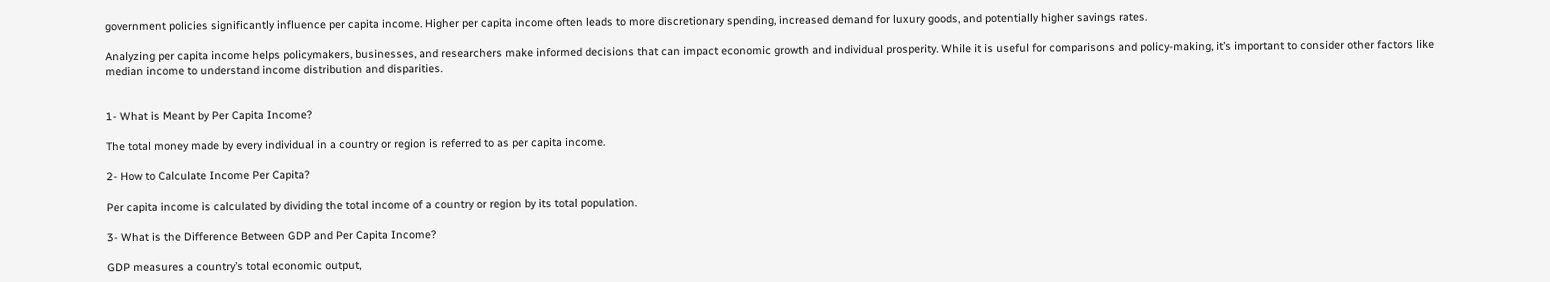government policies significantly influence per capita income. Higher per capita income often leads to more discretionary spending, increased demand for luxury goods, and potentially higher savings rates.

Analyzing per capita income helps policymakers, businesses, and researchers make informed decisions that can impact economic growth and individual prosperity. While it is useful for comparisons and policy-making, it’s important to consider other factors like median income to understand income distribution and disparities.


1- What is Meant by Per Capita Income?

The total money made by every individual in a country or region is referred to as per capita income.

2- How to Calculate Income Per Capita?

Per capita income is calculated by dividing the total income of a country or region by its total population.

3- What is the Difference Between GDP and Per Capita Income?

GDP measures a country’s total economic output,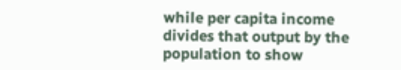while per capita income divides that output by the population to show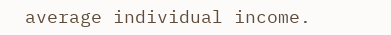average individual income.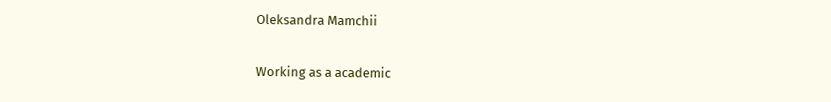Oleksandra Mamchii

Working as a academic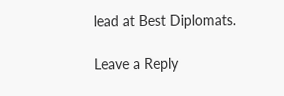lead at Best Diplomats.

Leave a Reply